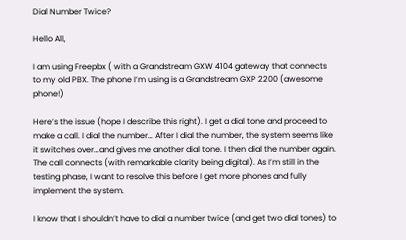Dial Number Twice?

Hello All,

I am using Freepbx ( with a Grandstream GXW 4104 gateway that connects to my old PBX. The phone I’m using is a Grandstream GXP 2200 (awesome phone!)

Here’s the issue (hope I describe this right). I get a dial tone and proceed to make a call. I dial the number… After I dial the number, the system seems like it switches over…and gives me another dial tone. I then dial the number again. The call connects (with remarkable clarity being digital). As I’m still in the testing phase, I want to resolve this before I get more phones and fully implement the system.

I know that I shouldn’t have to dial a number twice (and get two dial tones) to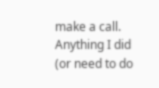make a call. Anything I did (or need to do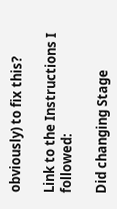obviously) to fix this?

Link to the Instructions I followed:

Did changing Stage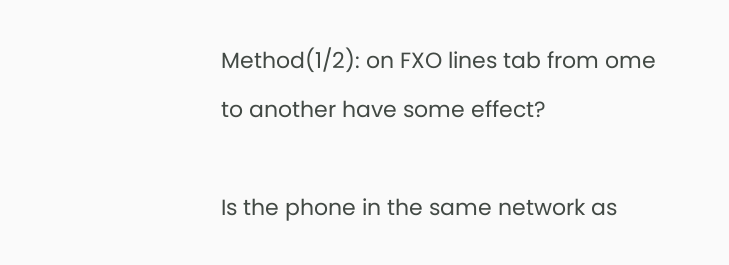Method(1/2): on FXO lines tab from ome to another have some effect?

Is the phone in the same network as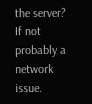the server? If not probably a network issue.